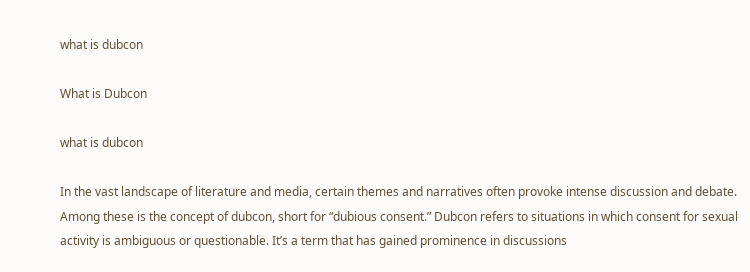what is dubcon

What is Dubcon

what is dubcon

In the vast landscape of literature and media, certain themes and narratives often provoke intense discussion and debate. Among these is the concept of dubcon, short for “dubious consent.” Dubcon refers to situations in which consent for sexual activity is ambiguous or questionable. It’s a term that has gained prominence in discussions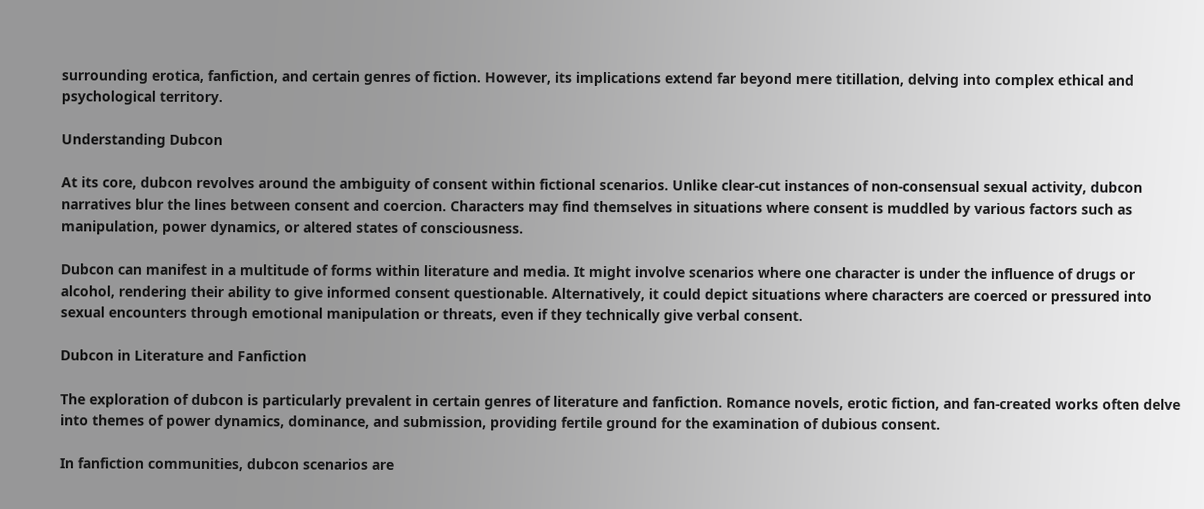surrounding erotica, fanfiction, and certain genres of fiction. However, its implications extend far beyond mere titillation, delving into complex ethical and psychological territory.

Understanding Dubcon

At its core, dubcon revolves around the ambiguity of consent within fictional scenarios. Unlike clear-cut instances of non-consensual sexual activity, dubcon narratives blur the lines between consent and coercion. Characters may find themselves in situations where consent is muddled by various factors such as manipulation, power dynamics, or altered states of consciousness.

Dubcon can manifest in a multitude of forms within literature and media. It might involve scenarios where one character is under the influence of drugs or alcohol, rendering their ability to give informed consent questionable. Alternatively, it could depict situations where characters are coerced or pressured into sexual encounters through emotional manipulation or threats, even if they technically give verbal consent.

Dubcon in Literature and Fanfiction

The exploration of dubcon is particularly prevalent in certain genres of literature and fanfiction. Romance novels, erotic fiction, and fan-created works often delve into themes of power dynamics, dominance, and submission, providing fertile ground for the examination of dubious consent.

In fanfiction communities, dubcon scenarios are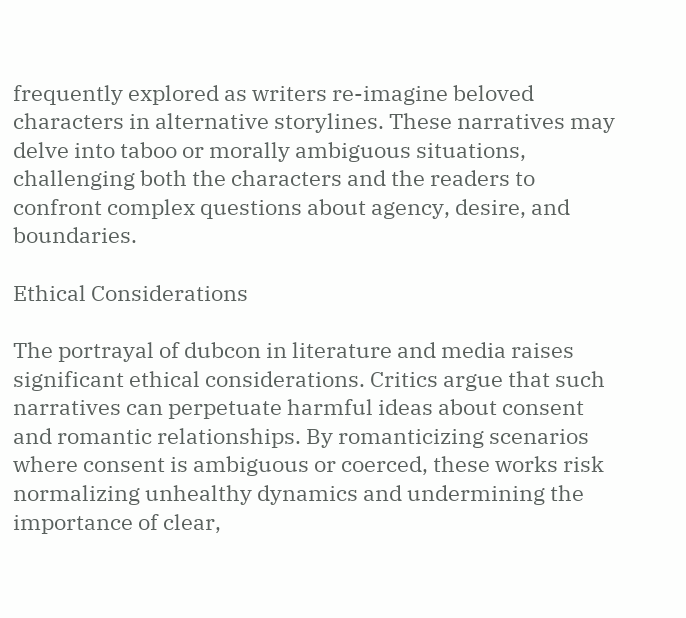frequently explored as writers re-imagine beloved characters in alternative storylines. These narratives may delve into taboo or morally ambiguous situations, challenging both the characters and the readers to confront complex questions about agency, desire, and boundaries.

Ethical Considerations

The portrayal of dubcon in literature and media raises significant ethical considerations. Critics argue that such narratives can perpetuate harmful ideas about consent and romantic relationships. By romanticizing scenarios where consent is ambiguous or coerced, these works risk normalizing unhealthy dynamics and undermining the importance of clear,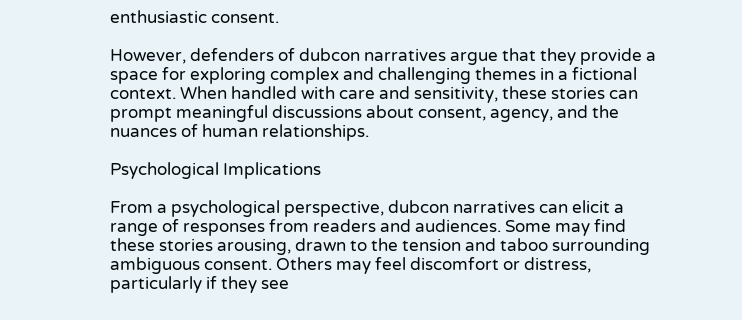enthusiastic consent.

However, defenders of dubcon narratives argue that they provide a space for exploring complex and challenging themes in a fictional context. When handled with care and sensitivity, these stories can prompt meaningful discussions about consent, agency, and the nuances of human relationships.

Psychological Implications

From a psychological perspective, dubcon narratives can elicit a range of responses from readers and audiences. Some may find these stories arousing, drawn to the tension and taboo surrounding ambiguous consent. Others may feel discomfort or distress, particularly if they see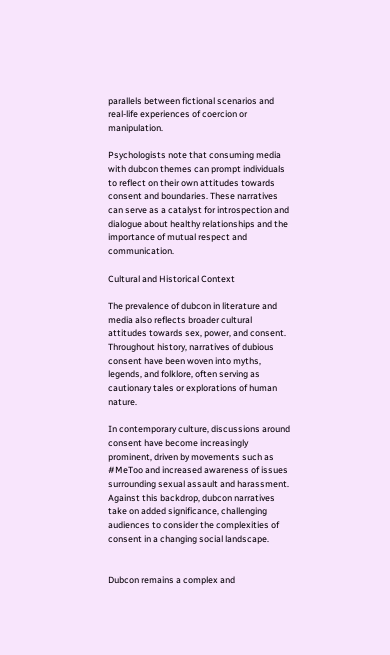parallels between fictional scenarios and real-life experiences of coercion or manipulation.

Psychologists note that consuming media with dubcon themes can prompt individuals to reflect on their own attitudes towards consent and boundaries. These narratives can serve as a catalyst for introspection and dialogue about healthy relationships and the importance of mutual respect and communication.

Cultural and Historical Context

The prevalence of dubcon in literature and media also reflects broader cultural attitudes towards sex, power, and consent. Throughout history, narratives of dubious consent have been woven into myths, legends, and folklore, often serving as cautionary tales or explorations of human nature.

In contemporary culture, discussions around consent have become increasingly prominent, driven by movements such as #MeToo and increased awareness of issues surrounding sexual assault and harassment. Against this backdrop, dubcon narratives take on added significance, challenging audiences to consider the complexities of consent in a changing social landscape.


Dubcon remains a complex and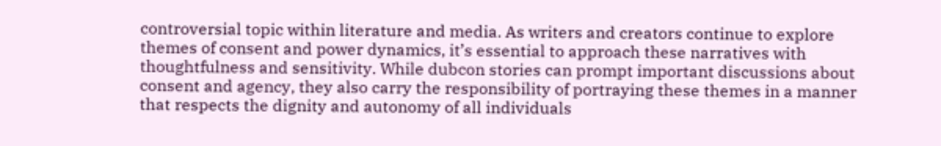controversial topic within literature and media. As writers and creators continue to explore themes of consent and power dynamics, it’s essential to approach these narratives with thoughtfulness and sensitivity. While dubcon stories can prompt important discussions about consent and agency, they also carry the responsibility of portraying these themes in a manner that respects the dignity and autonomy of all individuals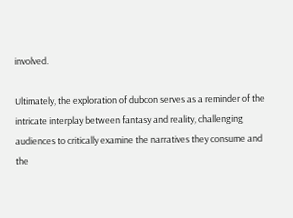involved.

Ultimately, the exploration of dubcon serves as a reminder of the intricate interplay between fantasy and reality, challenging audiences to critically examine the narratives they consume and the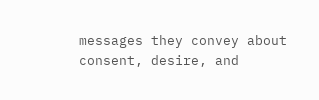messages they convey about consent, desire, and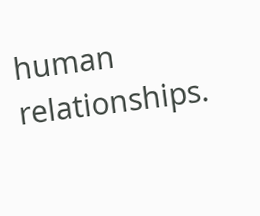human relationships.